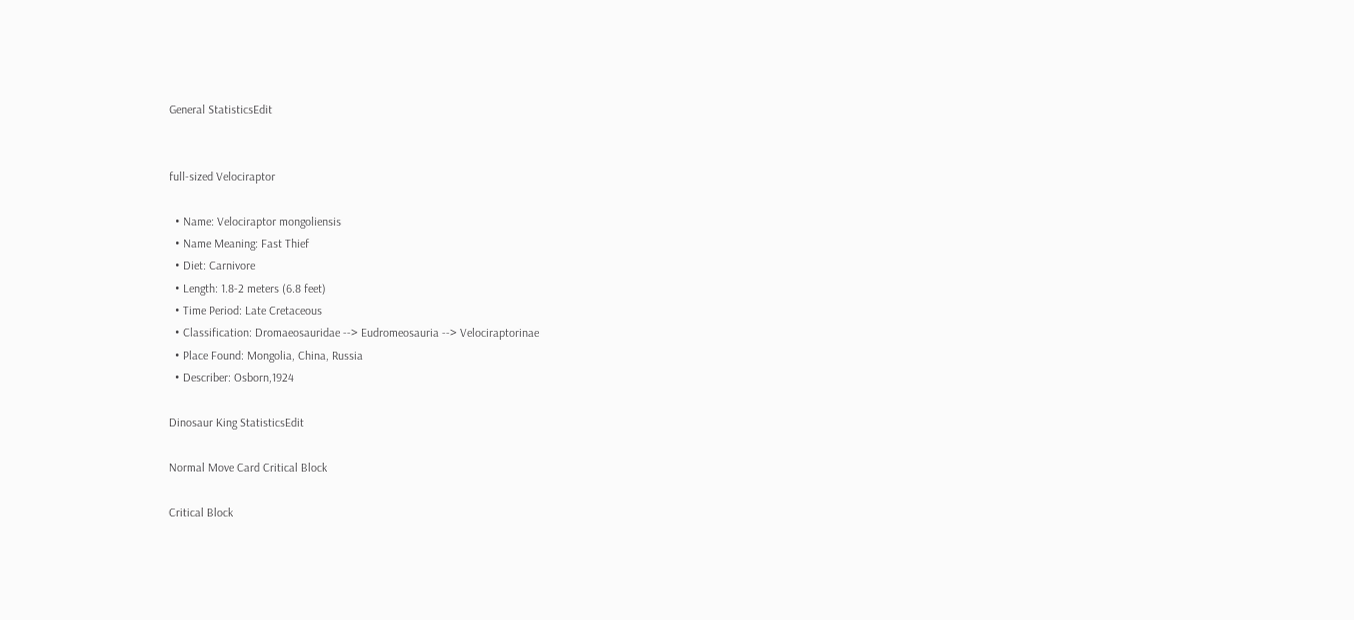General StatisticsEdit


full-sized Velociraptor

  • Name: Velociraptor mongoliensis
  • Name Meaning: Fast Thief
  • Diet: Carnivore
  • Length: 1.8-2 meters (6.8 feet)
  • Time Period: Late Cretaceous
  • Classification: Dromaeosauridae --> Eudromeosauria --> Velociraptorinae
  • Place Found: Mongolia, China, Russia
  • Describer: Osborn,1924

Dinosaur King StatisticsEdit

Normal Move Card Critical Block

Critical Block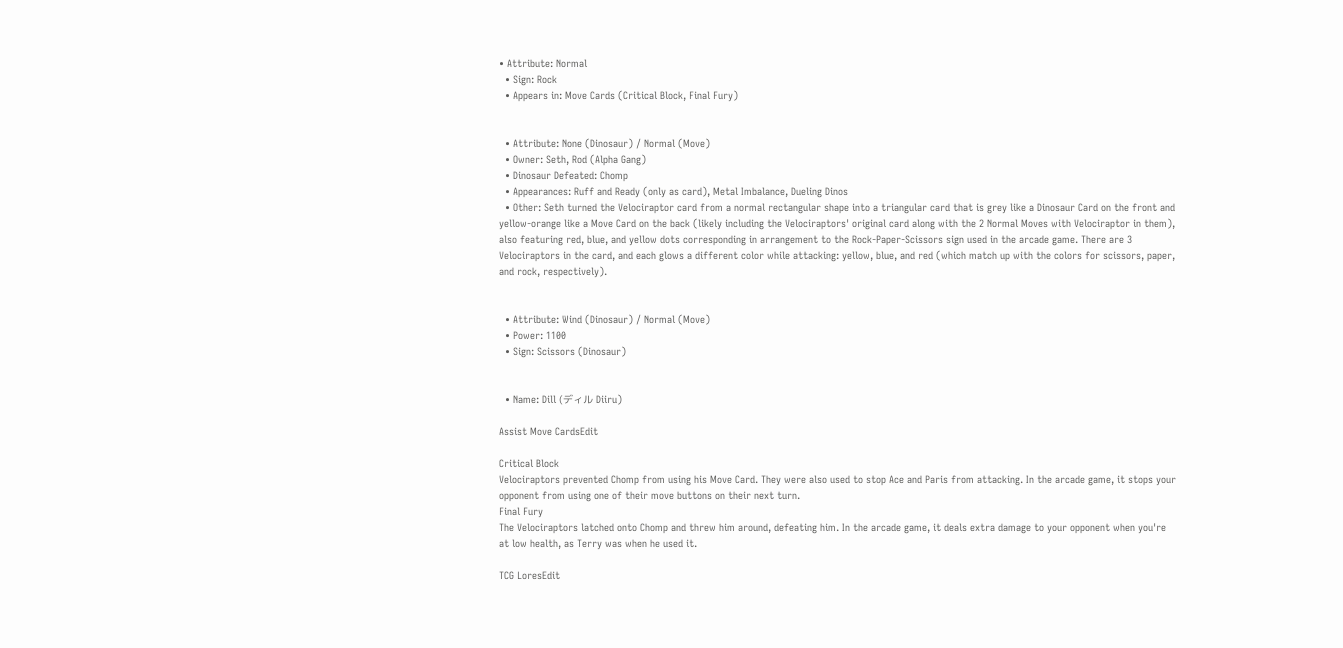• Attribute: Normal
  • Sign: Rock
  • Appears in: Move Cards (Critical Block, Final Fury)


  • Attribute: None (Dinosaur) / Normal (Move)
  • Owner: Seth, Rod (Alpha Gang)
  • Dinosaur Defeated: Chomp
  • Appearances: Ruff and Ready (only as card), Metal Imbalance, Dueling Dinos
  • Other: Seth turned the Velociraptor card from a normal rectangular shape into a triangular card that is grey like a Dinosaur Card on the front and yellow-orange like a Move Card on the back (likely including the Velociraptors' original card along with the 2 Normal Moves with Velociraptor in them), also featuring red, blue, and yellow dots corresponding in arrangement to the Rock-Paper-Scissors sign used in the arcade game. There are 3 Velociraptors in the card, and each glows a different color while attacking: yellow, blue, and red (which match up with the colors for scissors, paper, and rock, respectively).


  • Attribute: Wind (Dinosaur) / Normal (Move)
  • Power: 1100
  • Sign: Scissors (Dinosaur)


  • Name: Dill (ディル Diiru)

Assist Move CardsEdit

Critical Block
Velociraptors prevented Chomp from using his Move Card. They were also used to stop Ace and Paris from attacking. In the arcade game, it stops your opponent from using one of their move buttons on their next turn.
Final Fury
The Velociraptors latched onto Chomp and threw him around, defeating him. In the arcade game, it deals extra damage to your opponent when you're at low health, as Terry was when he used it.

TCG LoresEdit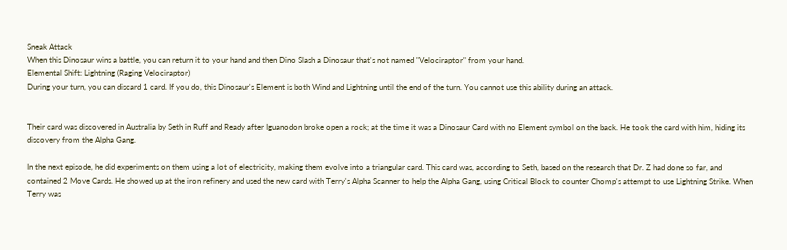Sneak Attack
When this Dinosaur wins a battle, you can return it to your hand and then Dino Slash a Dinosaur that's not named "Velociraptor" from your hand.
Elemental Shift: Lightning (Raging Velociraptor)
During your turn, you can discard 1 card. If you do, this Dinosaur's Element is both Wind and Lightning until the end of the turn. You cannot use this ability during an attack.


Their card was discovered in Australia by Seth in Ruff and Ready after Iguanodon broke open a rock; at the time it was a Dinosaur Card with no Element symbol on the back. He took the card with him, hiding its discovery from the Alpha Gang.

In the next episode, he did experiments on them using a lot of electricity, making them evolve into a triangular card. This card was, according to Seth, based on the research that Dr. Z had done so far, and contained 2 Move Cards. He showed up at the iron refinery and used the new card with Terry's Alpha Scanner to help the Alpha Gang, using Critical Block to counter Chomp's attempt to use Lightning Strike. When Terry was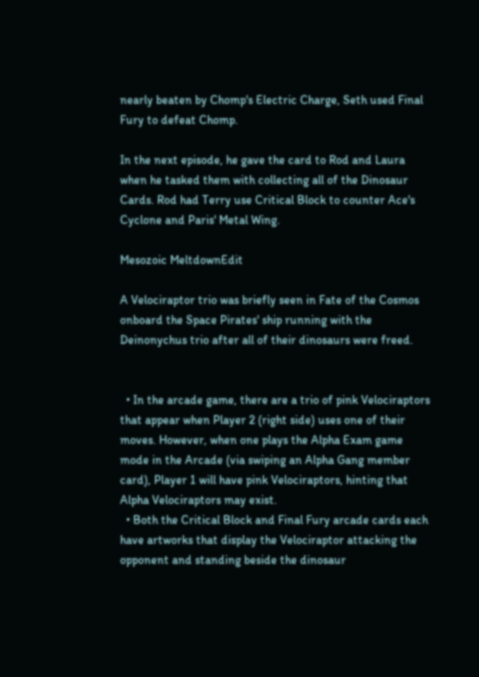nearly beaten by Chomp's Electric Charge, Seth used Final Fury to defeat Chomp.

In the next episode, he gave the card to Rod and Laura when he tasked them with collecting all of the Dinosaur Cards. Rod had Terry use Critical Block to counter Ace's Cyclone and Paris' Metal Wing.

Mesozoic MeltdownEdit

A Velociraptor trio was briefly seen in Fate of the Cosmos onboard the Space Pirates' ship running with the Deinonychus trio after all of their dinosaurs were freed.


  • In the arcade game, there are a trio of pink Velociraptors that appear when Player 2 (right side) uses one of their moves. However, when one plays the Alpha Exam game mode in the Arcade (via swiping an Alpha Gang member card), Player 1 will have pink Velociraptors, hinting that Alpha Velociraptors may exist.
  • Both the Critical Block and Final Fury arcade cards each have artworks that display the Velociraptor attacking the opponent and standing beside the dinosaur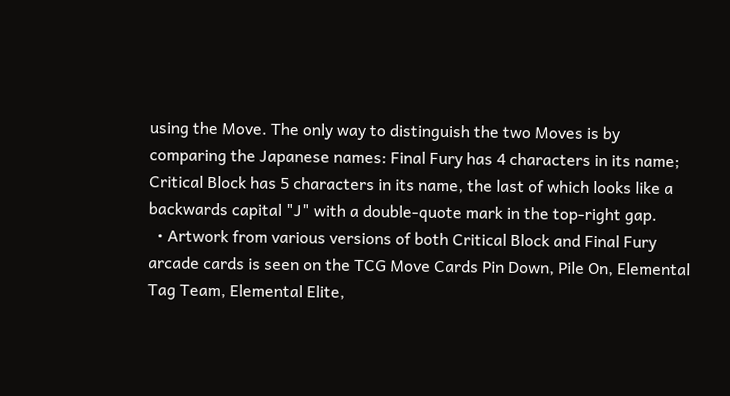using the Move. The only way to distinguish the two Moves is by comparing the Japanese names: Final Fury has 4 characters in its name; Critical Block has 5 characters in its name, the last of which looks like a backwards capital "J" with a double-quote mark in the top-right gap.
  • Artwork from various versions of both Critical Block and Final Fury arcade cards is seen on the TCG Move Cards Pin Down, Pile On, Elemental Tag Team, Elemental Elite,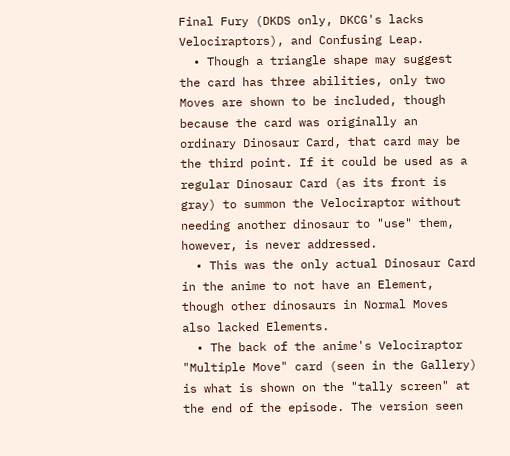Final Fury (DKDS only, DKCG's lacks Velociraptors), and Confusing Leap.
  • Though a triangle shape may suggest the card has three abilities, only two Moves are shown to be included, though because the card was originally an ordinary Dinosaur Card, that card may be the third point. If it could be used as a regular Dinosaur Card (as its front is gray) to summon the Velociraptor without needing another dinosaur to "use" them, however, is never addressed.
  • This was the only actual Dinosaur Card in the anime to not have an Element, though other dinosaurs in Normal Moves also lacked Elements.
  • The back of the anime's Velociraptor "Multiple Move" card (seen in the Gallery) is what is shown on the "tally screen" at the end of the episode. The version seen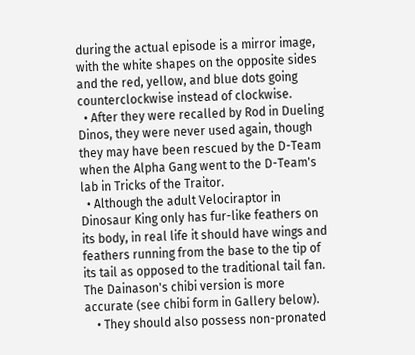during the actual episode is a mirror image, with the white shapes on the opposite sides and the red, yellow, and blue dots going counterclockwise instead of clockwise.
  • After they were recalled by Rod in Dueling Dinos, they were never used again, though they may have been rescued by the D-Team when the Alpha Gang went to the D-Team's lab in Tricks of the Traitor.
  • Although the adult Velociraptor in Dinosaur King only has fur-like feathers on its body, in real life it should have wings and feathers running from the base to the tip of its tail as opposed to the traditional tail fan. The Dainason's chibi version is more accurate (see chibi form in Gallery below).
    • They should also possess non-pronated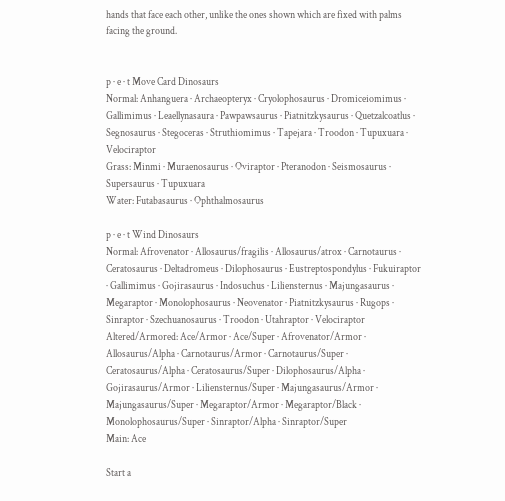hands that face each other, unlike the ones shown which are fixed with palms facing the ground.


p · e · t Move Card Dinosaurs
Normal: Anhanguera · Archaeopteryx · Cryolophosaurus · Dromiceiomimus · Gallimimus · Leaellynasaura · Pawpawsaurus · Piatnitzkysaurus · Quetzalcoatlus · Segnosaurus · Stegoceras · Struthiomimus · Tapejara · Troodon · Tupuxuara · Velociraptor
Grass: Minmi · Muraenosaurus · Oviraptor · Pteranodon · Seismosaurus · Supersaurus · Tupuxuara
Water: Futabasaurus · Ophthalmosaurus

p · e · t Wind Dinosaurs
Normal: Afrovenator · Allosaurus/fragilis · Allosaurus/atrox · Carnotaurus · Ceratosaurus · Deltadromeus · Dilophosaurus · Eustreptospondylus · Fukuiraptor · Gallimimus · Gojirasaurus · Indosuchus · Liliensternus · Majungasaurus · Megaraptor · Monolophosaurus · Neovenator · Piatnitzkysaurus · Rugops · Sinraptor · Szechuanosaurus · Troodon · Utahraptor · Velociraptor
Altered/Armored: Ace/Armor · Ace/Super · Afrovenator/Armor · Allosaurus/Alpha · Carnotaurus/Armor · Carnotaurus/Super · Ceratosaurus/Alpha · Ceratosaurus/Super · Dilophosaurus/Alpha · Gojirasaurus/Armor · Liliensternus/Super · Majungasaurus/Armor · Majungasaurus/Super · Megaraptor/Armor · Megaraptor/Black · Monolophosaurus/Super · Sinraptor/Alpha · Sinraptor/Super
Main: Ace

Start a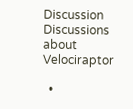Discussion Discussions about Velociraptor

  •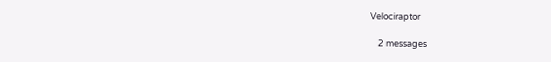Velociraptor

    2 messages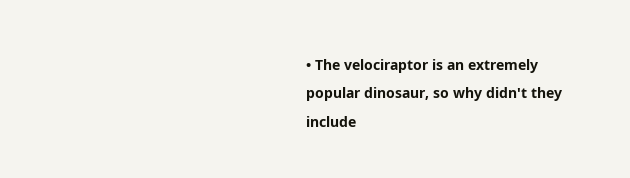• The velociraptor is an extremely popular dinosaur, so why didn't they include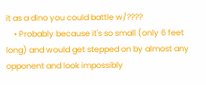it as a dino you could battle w/????
    • Probably because it's so small (only 6 feet long) and would get stepped on by almost any opponent and look impossibly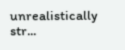unrealistically str...